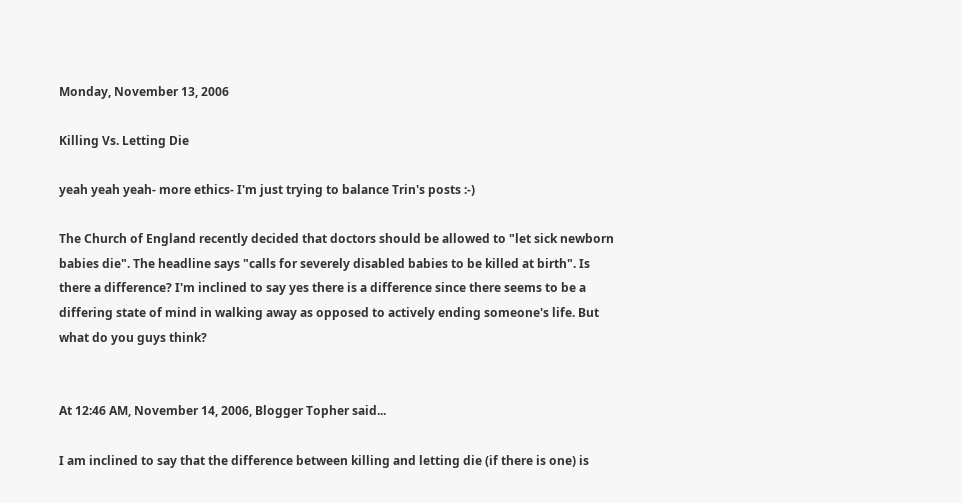Monday, November 13, 2006

Killing Vs. Letting Die

yeah yeah yeah- more ethics- I'm just trying to balance Trin's posts :-)

The Church of England recently decided that doctors should be allowed to "let sick newborn babies die". The headline says "calls for severely disabled babies to be killed at birth". Is there a difference? I'm inclined to say yes there is a difference since there seems to be a differing state of mind in walking away as opposed to actively ending someone's life. But what do you guys think?


At 12:46 AM, November 14, 2006, Blogger Topher said...

I am inclined to say that the difference between killing and letting die (if there is one) is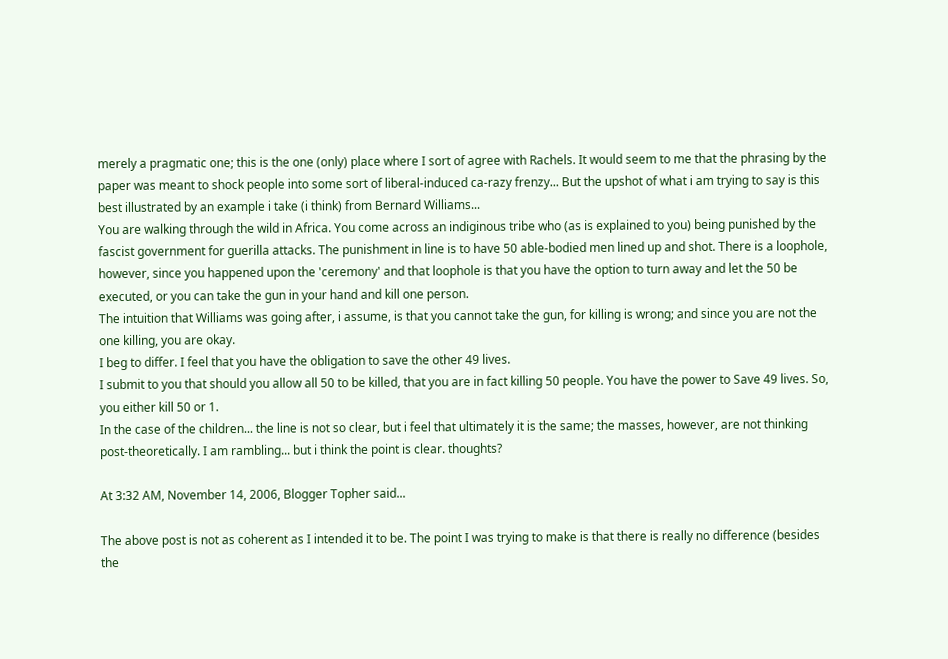merely a pragmatic one; this is the one (only) place where I sort of agree with Rachels. It would seem to me that the phrasing by the paper was meant to shock people into some sort of liberal-induced ca-razy frenzy... But the upshot of what i am trying to say is this best illustrated by an example i take (i think) from Bernard Williams...
You are walking through the wild in Africa. You come across an indiginous tribe who (as is explained to you) being punished by the fascist government for guerilla attacks. The punishment in line is to have 50 able-bodied men lined up and shot. There is a loophole, however, since you happened upon the 'ceremony' and that loophole is that you have the option to turn away and let the 50 be executed, or you can take the gun in your hand and kill one person.
The intuition that Williams was going after, i assume, is that you cannot take the gun, for killing is wrong; and since you are not the one killing, you are okay.
I beg to differ. I feel that you have the obligation to save the other 49 lives.
I submit to you that should you allow all 50 to be killed, that you are in fact killing 50 people. You have the power to Save 49 lives. So, you either kill 50 or 1.
In the case of the children... the line is not so clear, but i feel that ultimately it is the same; the masses, however, are not thinking post-theoretically. I am rambling... but i think the point is clear. thoughts?

At 3:32 AM, November 14, 2006, Blogger Topher said...

The above post is not as coherent as I intended it to be. The point I was trying to make is that there is really no difference (besides the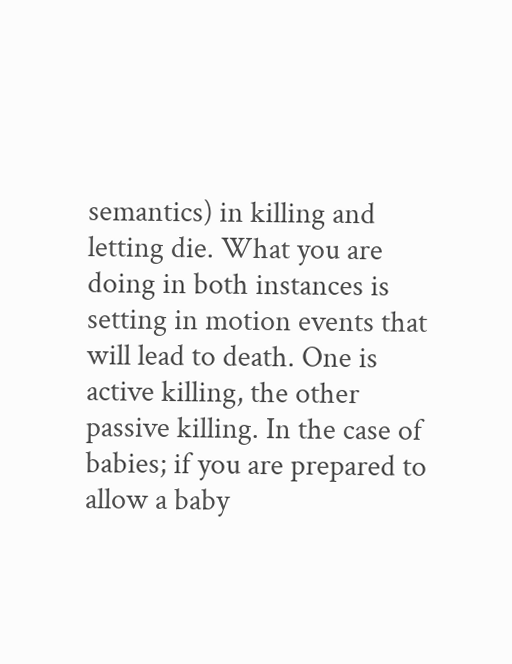semantics) in killing and letting die. What you are doing in both instances is setting in motion events that will lead to death. One is active killing, the other passive killing. In the case of babies; if you are prepared to allow a baby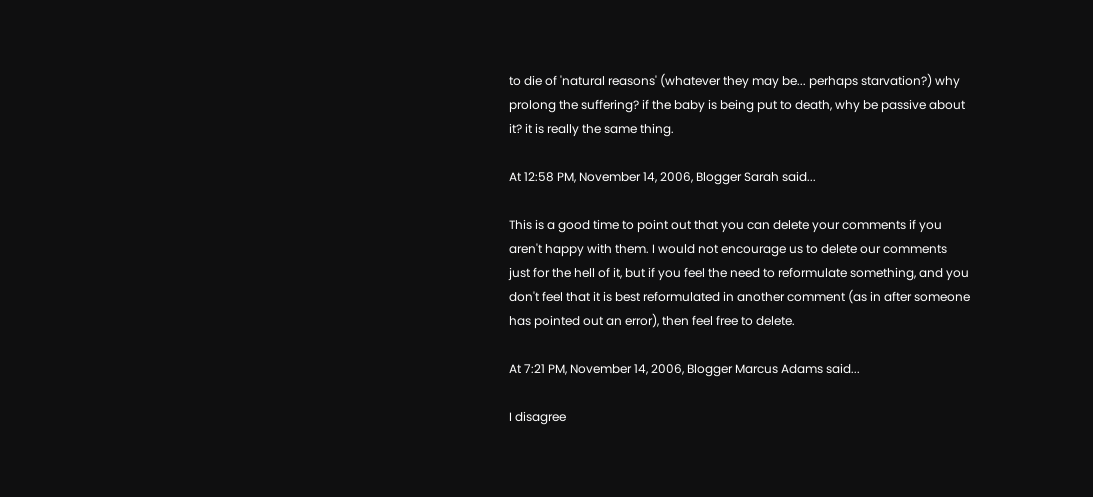to die of 'natural reasons' (whatever they may be... perhaps starvation?) why prolong the suffering? if the baby is being put to death, why be passive about it? it is really the same thing.

At 12:58 PM, November 14, 2006, Blogger Sarah said...

This is a good time to point out that you can delete your comments if you aren't happy with them. I would not encourage us to delete our comments just for the hell of it, but if you feel the need to reformulate something, and you don't feel that it is best reformulated in another comment (as in after someone has pointed out an error), then feel free to delete.

At 7:21 PM, November 14, 2006, Blogger Marcus Adams said...

I disagree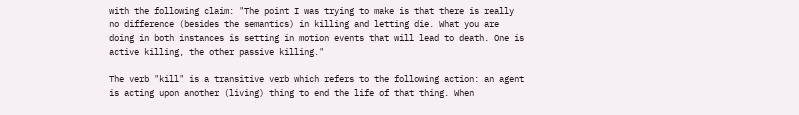with the following claim: "The point I was trying to make is that there is really no difference (besides the semantics) in killing and letting die. What you are doing in both instances is setting in motion events that will lead to death. One is active killing, the other passive killing."

The verb "kill" is a transitive verb which refers to the following action: an agent is acting upon another (living) thing to end the life of that thing. When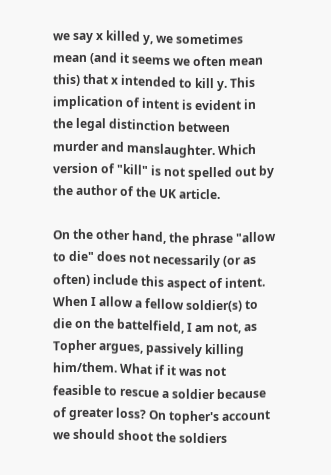we say x killed y, we sometimes mean (and it seems we often mean this) that x intended to kill y. This implication of intent is evident in the legal distinction between murder and manslaughter. Which version of "kill" is not spelled out by the author of the UK article.

On the other hand, the phrase "allow to die" does not necessarily (or as often) include this aspect of intent. When I allow a fellow soldier(s) to die on the battelfield, I am not, as Topher argues, passively killing him/them. What if it was not feasible to rescue a soldier because of greater loss? On topher's account we should shoot the soldiers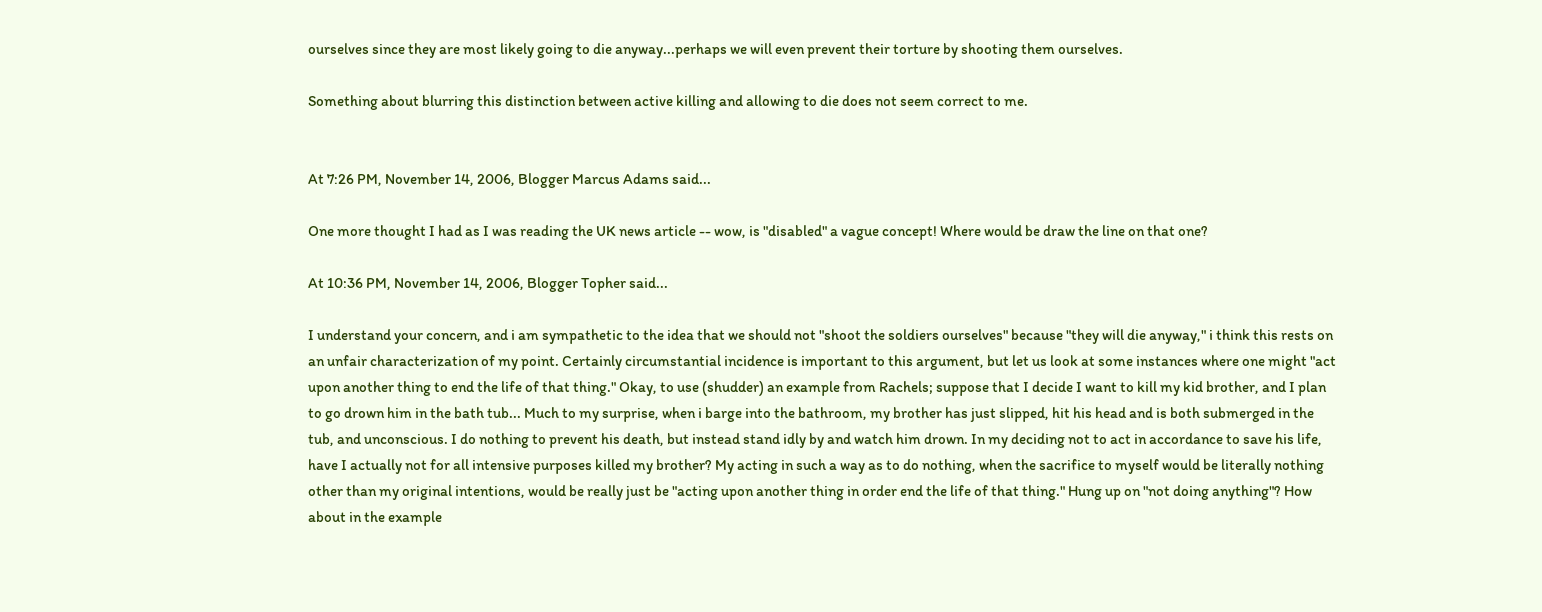ourselves since they are most likely going to die anyway...perhaps we will even prevent their torture by shooting them ourselves.

Something about blurring this distinction between active killing and allowing to die does not seem correct to me.


At 7:26 PM, November 14, 2006, Blogger Marcus Adams said...

One more thought I had as I was reading the UK news article -- wow, is "disabled" a vague concept! Where would be draw the line on that one?

At 10:36 PM, November 14, 2006, Blogger Topher said...

I understand your concern, and i am sympathetic to the idea that we should not "shoot the soldiers ourselves" because "they will die anyway," i think this rests on an unfair characterization of my point. Certainly circumstantial incidence is important to this argument, but let us look at some instances where one might "act upon another thing to end the life of that thing." Okay, to use (shudder) an example from Rachels; suppose that I decide I want to kill my kid brother, and I plan to go drown him in the bath tub... Much to my surprise, when i barge into the bathroom, my brother has just slipped, hit his head and is both submerged in the tub, and unconscious. I do nothing to prevent his death, but instead stand idly by and watch him drown. In my deciding not to act in accordance to save his life, have I actually not for all intensive purposes killed my brother? My acting in such a way as to do nothing, when the sacrifice to myself would be literally nothing other than my original intentions, would be really just be "acting upon another thing in order end the life of that thing." Hung up on "not doing anything"? How about in the example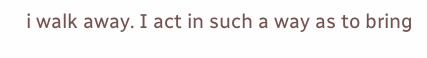i walk away. I act in such a way as to bring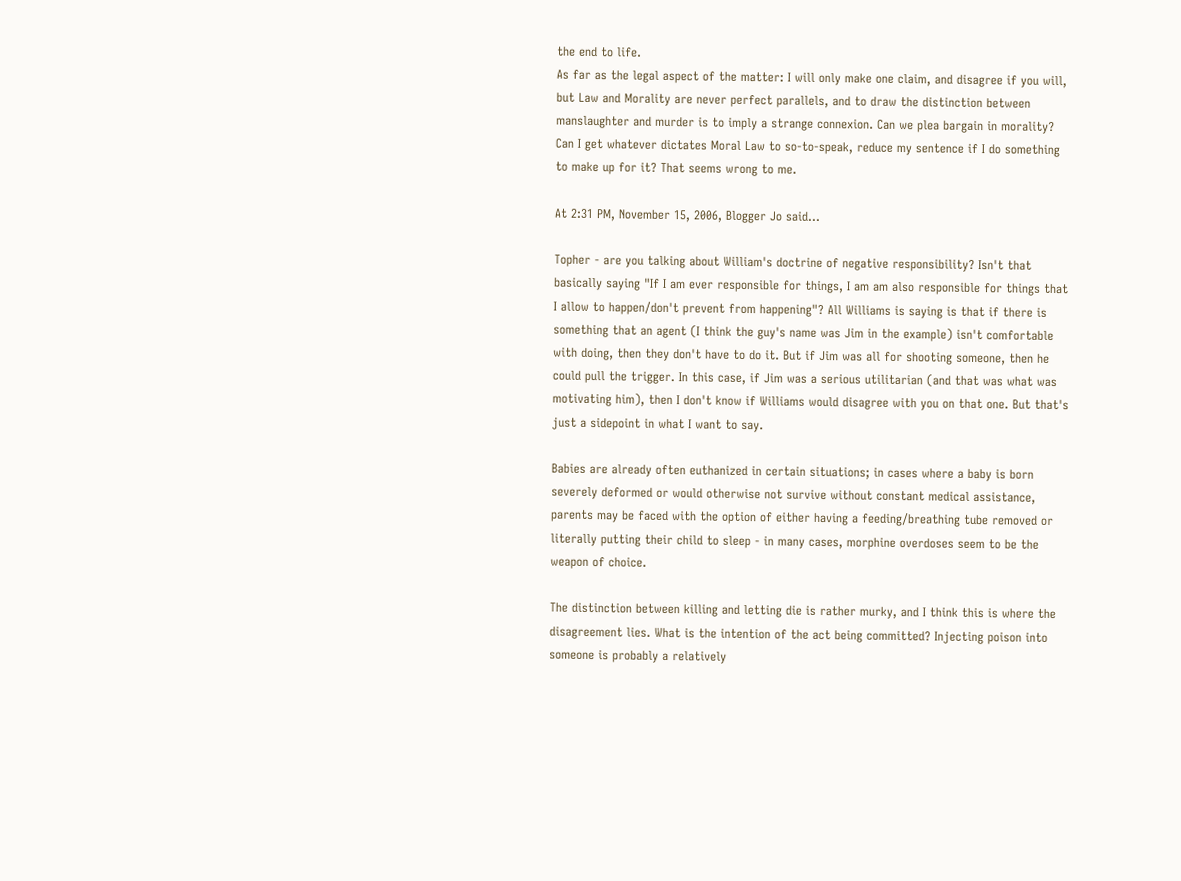the end to life.
As far as the legal aspect of the matter: I will only make one claim, and disagree if you will, but Law and Morality are never perfect parallels, and to draw the distinction between manslaughter and murder is to imply a strange connexion. Can we plea bargain in morality? Can I get whatever dictates Moral Law to so-to-speak, reduce my sentence if I do something to make up for it? That seems wrong to me.

At 2:31 PM, November 15, 2006, Blogger Jo said...

Topher - are you talking about William's doctrine of negative responsibility? Isn't that basically saying "If I am ever responsible for things, I am am also responsible for things that I allow to happen/don't prevent from happening"? All Williams is saying is that if there is something that an agent (I think the guy's name was Jim in the example) isn't comfortable with doing, then they don't have to do it. But if Jim was all for shooting someone, then he could pull the trigger. In this case, if Jim was a serious utilitarian (and that was what was motivating him), then I don't know if Williams would disagree with you on that one. But that's just a sidepoint in what I want to say.

Babies are already often euthanized in certain situations; in cases where a baby is born severely deformed or would otherwise not survive without constant medical assistance, parents may be faced with the option of either having a feeding/breathing tube removed or literally putting their child to sleep - in many cases, morphine overdoses seem to be the weapon of choice.

The distinction between killing and letting die is rather murky, and I think this is where the disagreement lies. What is the intention of the act being committed? Injecting poison into someone is probably a relatively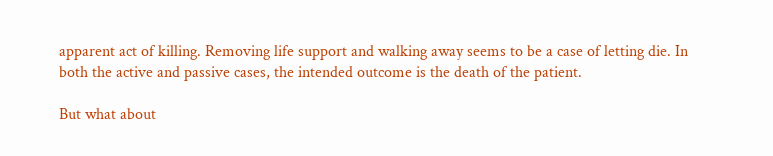apparent act of killing. Removing life support and walking away seems to be a case of letting die. In both the active and passive cases, the intended outcome is the death of the patient.

But what about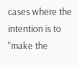cases where the intention is to "make the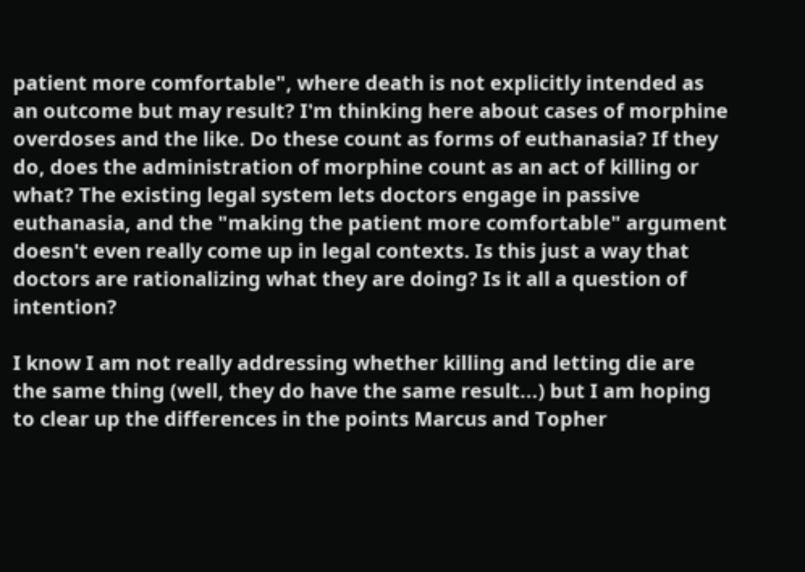patient more comfortable", where death is not explicitly intended as an outcome but may result? I'm thinking here about cases of morphine overdoses and the like. Do these count as forms of euthanasia? If they do, does the administration of morphine count as an act of killing or what? The existing legal system lets doctors engage in passive euthanasia, and the "making the patient more comfortable" argument doesn't even really come up in legal contexts. Is this just a way that doctors are rationalizing what they are doing? Is it all a question of intention?

I know I am not really addressing whether killing and letting die are the same thing (well, they do have the same result...) but I am hoping to clear up the differences in the points Marcus and Topher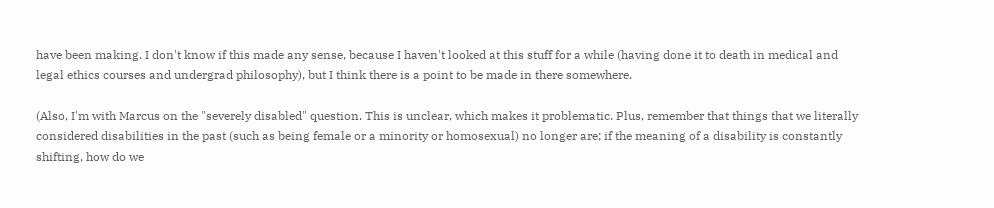have been making. I don't know if this made any sense, because I haven't looked at this stuff for a while (having done it to death in medical and legal ethics courses and undergrad philosophy), but I think there is a point to be made in there somewhere.

(Also, I'm with Marcus on the "severely disabled" question. This is unclear, which makes it problematic. Plus, remember that things that we literally considered disabilities in the past (such as being female or a minority or homosexual) no longer are; if the meaning of a disability is constantly shifting, how do we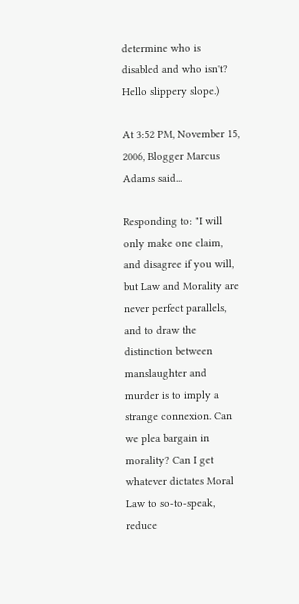determine who is disabled and who isn't? Hello slippery slope.)

At 3:52 PM, November 15, 2006, Blogger Marcus Adams said...

Responding to: "I will only make one claim, and disagree if you will, but Law and Morality are never perfect parallels, and to draw the distinction between manslaughter and murder is to imply a strange connexion. Can we plea bargain in morality? Can I get whatever dictates Moral Law to so-to-speak, reduce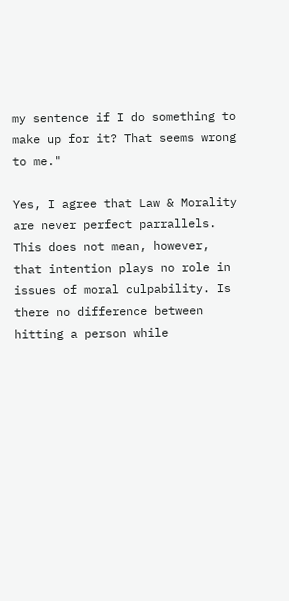my sentence if I do something to make up for it? That seems wrong to me."

Yes, I agree that Law & Morality are never perfect parrallels. This does not mean, however, that intention plays no role in issues of moral culpability. Is there no difference between hitting a person while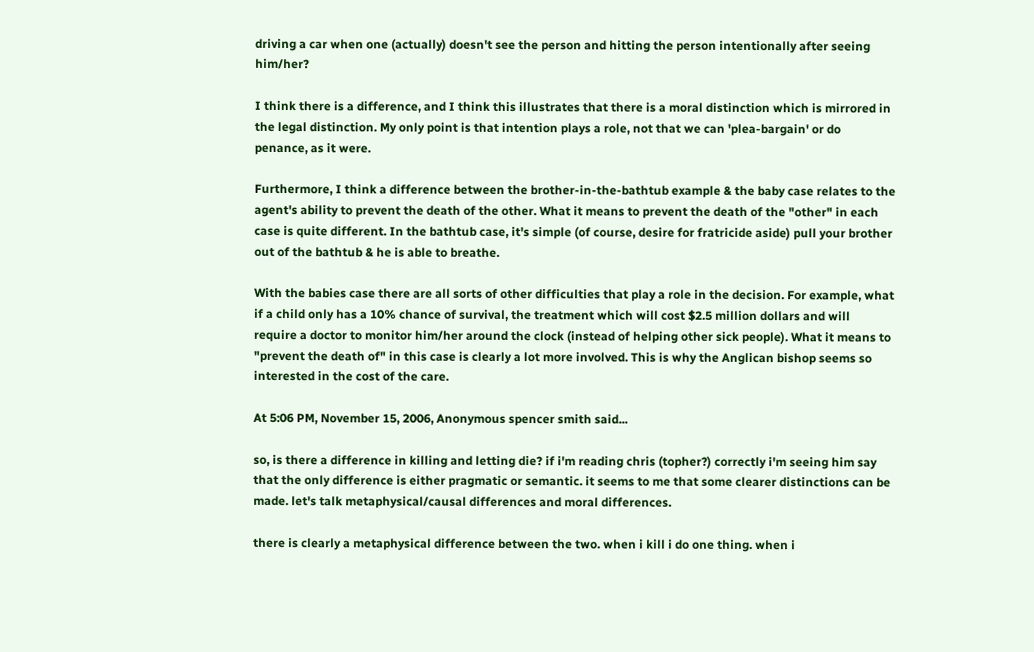driving a car when one (actually) doesn't see the person and hitting the person intentionally after seeing him/her?

I think there is a difference, and I think this illustrates that there is a moral distinction which is mirrored in the legal distinction. My only point is that intention plays a role, not that we can 'plea-bargain' or do penance, as it were.

Furthermore, I think a difference between the brother-in-the-bathtub example & the baby case relates to the agent's ability to prevent the death of the other. What it means to prevent the death of the "other" in each case is quite different. In the bathtub case, it's simple (of course, desire for fratricide aside) pull your brother out of the bathtub & he is able to breathe.

With the babies case there are all sorts of other difficulties that play a role in the decision. For example, what if a child only has a 10% chance of survival, the treatment which will cost $2.5 million dollars and will require a doctor to monitor him/her around the clock (instead of helping other sick people). What it means to "prevent the death of" in this case is clearly a lot more involved. This is why the Anglican bishop seems so interested in the cost of the care.

At 5:06 PM, November 15, 2006, Anonymous spencer smith said...

so, is there a difference in killing and letting die? if i'm reading chris (topher?) correctly i'm seeing him say that the only difference is either pragmatic or semantic. it seems to me that some clearer distinctions can be made. let's talk metaphysical/causal differences and moral differences.

there is clearly a metaphysical difference between the two. when i kill i do one thing. when i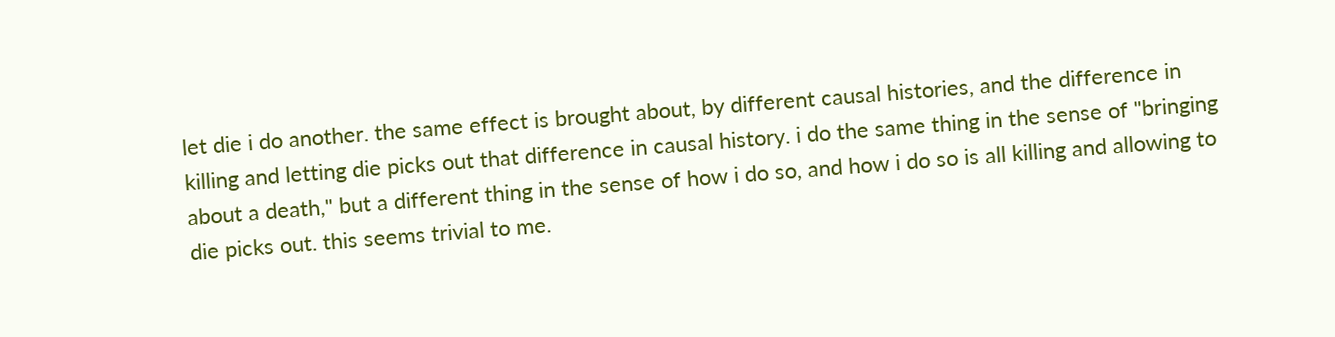let die i do another. the same effect is brought about, by different causal histories, and the difference in killing and letting die picks out that difference in causal history. i do the same thing in the sense of "bringing about a death," but a different thing in the sense of how i do so, and how i do so is all killing and allowing to die picks out. this seems trivial to me.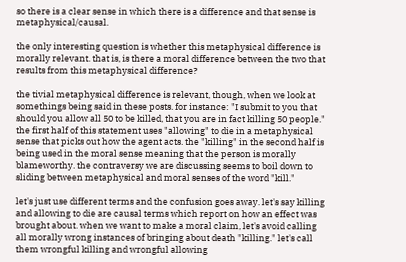so there is a clear sense in which there is a difference and that sense is metaphysical/causal.

the only interesting question is whether this metaphysical difference is morally relevant. that is, is there a moral difference between the two that results from this metaphysical difference?

the tivial metaphysical difference is relevant, though, when we look at somethings being said in these posts. for instance: "I submit to you that should you allow all 50 to be killed, that you are in fact killing 50 people." the first half of this statement uses "allowing" to die in a metaphysical sense that picks out how the agent acts. the "killing" in the second half is being used in the moral sense meaning that the person is morally blameworthy. the contraversy we are discussing seems to boil down to sliding between metaphysical and moral senses of the word "kill."

let's just use different terms and the confusion goes away. let's say killing and allowing to die are causal terms which report on how an effect was brought about. when we want to make a moral claim, let's avoid calling all morally wrong instances of bringing about death "killing." let's call them wrongful killing and wrongful allowing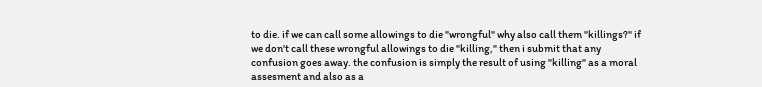to die. if we can call some allowings to die "wrongful" why also call them "killings?" if we don't call these wrongful allowings to die "killing," then i submit that any confusion goes away. the confusion is simply the result of using "killing" as a moral assesment and also as a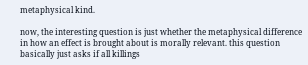metaphysical kind.

now, the interesting question is just whether the metaphysical difference in how an effect is brought about is morally relevant. this question basically just asks if all killings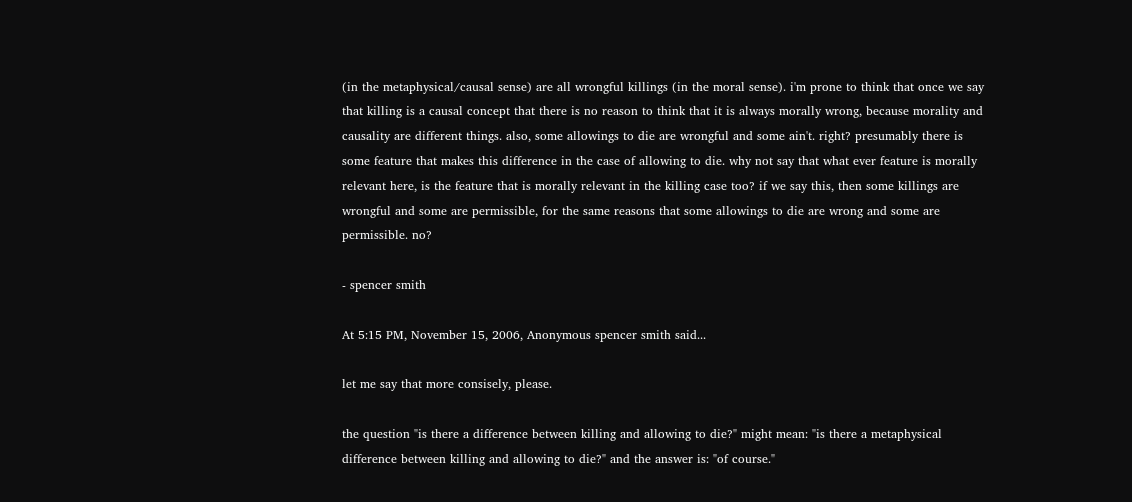(in the metaphysical/causal sense) are all wrongful killings (in the moral sense). i'm prone to think that once we say that killing is a causal concept that there is no reason to think that it is always morally wrong, because morality and causality are different things. also, some allowings to die are wrongful and some ain't. right? presumably there is some feature that makes this difference in the case of allowing to die. why not say that what ever feature is morally relevant here, is the feature that is morally relevant in the killing case too? if we say this, then some killings are wrongful and some are permissible, for the same reasons that some allowings to die are wrong and some are permissible. no?

- spencer smith

At 5:15 PM, November 15, 2006, Anonymous spencer smith said...

let me say that more consisely, please.

the question "is there a difference between killing and allowing to die?" might mean: "is there a metaphysical difference between killing and allowing to die?" and the answer is: "of course."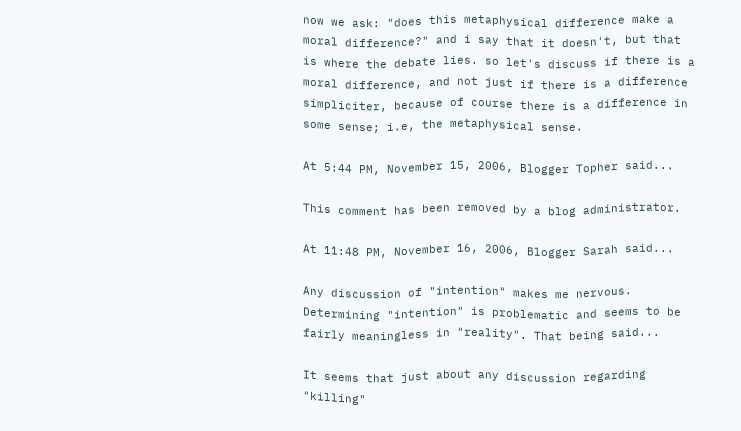now we ask: "does this metaphysical difference make a moral difference?" and i say that it doesn't, but that is where the debate lies. so let's discuss if there is a moral difference, and not just if there is a difference simpliciter, because of course there is a difference in some sense; i.e, the metaphysical sense.

At 5:44 PM, November 15, 2006, Blogger Topher said...

This comment has been removed by a blog administrator.

At 11:48 PM, November 16, 2006, Blogger Sarah said...

Any discussion of "intention" makes me nervous. Determining "intention" is problematic and seems to be fairly meaningless in "reality". That being said...

It seems that just about any discussion regarding "killing"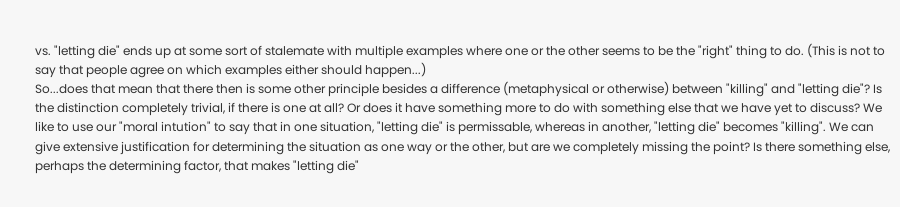vs. "letting die" ends up at some sort of stalemate with multiple examples where one or the other seems to be the "right" thing to do. (This is not to say that people agree on which examples either should happen...)
So...does that mean that there then is some other principle besides a difference (metaphysical or otherwise) between "killing" and "letting die"? Is the distinction completely trivial, if there is one at all? Or does it have something more to do with something else that we have yet to discuss? We like to use our "moral intution" to say that in one situation, "letting die" is permissable, whereas in another, "letting die" becomes "killing". We can give extensive justification for determining the situation as one way or the other, but are we completely missing the point? Is there something else, perhaps the determining factor, that makes "letting die"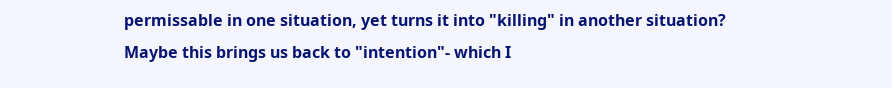permissable in one situation, yet turns it into "killing" in another situation? Maybe this brings us back to "intention"- which I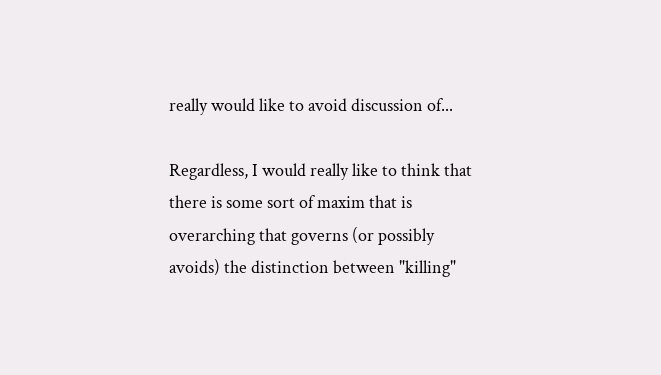really would like to avoid discussion of...

Regardless, I would really like to think that there is some sort of maxim that is overarching that governs (or possibly avoids) the distinction between "killing"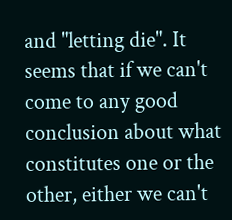and "letting die". It seems that if we can't come to any good conclusion about what constitutes one or the other, either we can't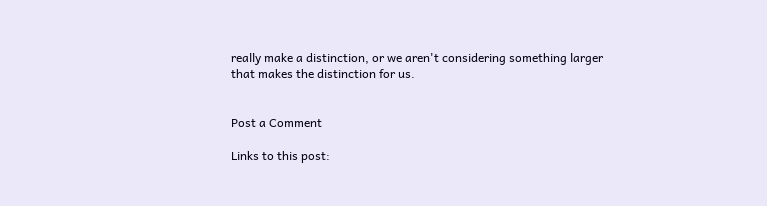really make a distinction, or we aren't considering something larger that makes the distinction for us.


Post a Comment

Links to this post: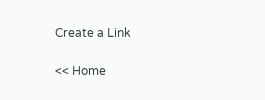Create a Link

<< Home